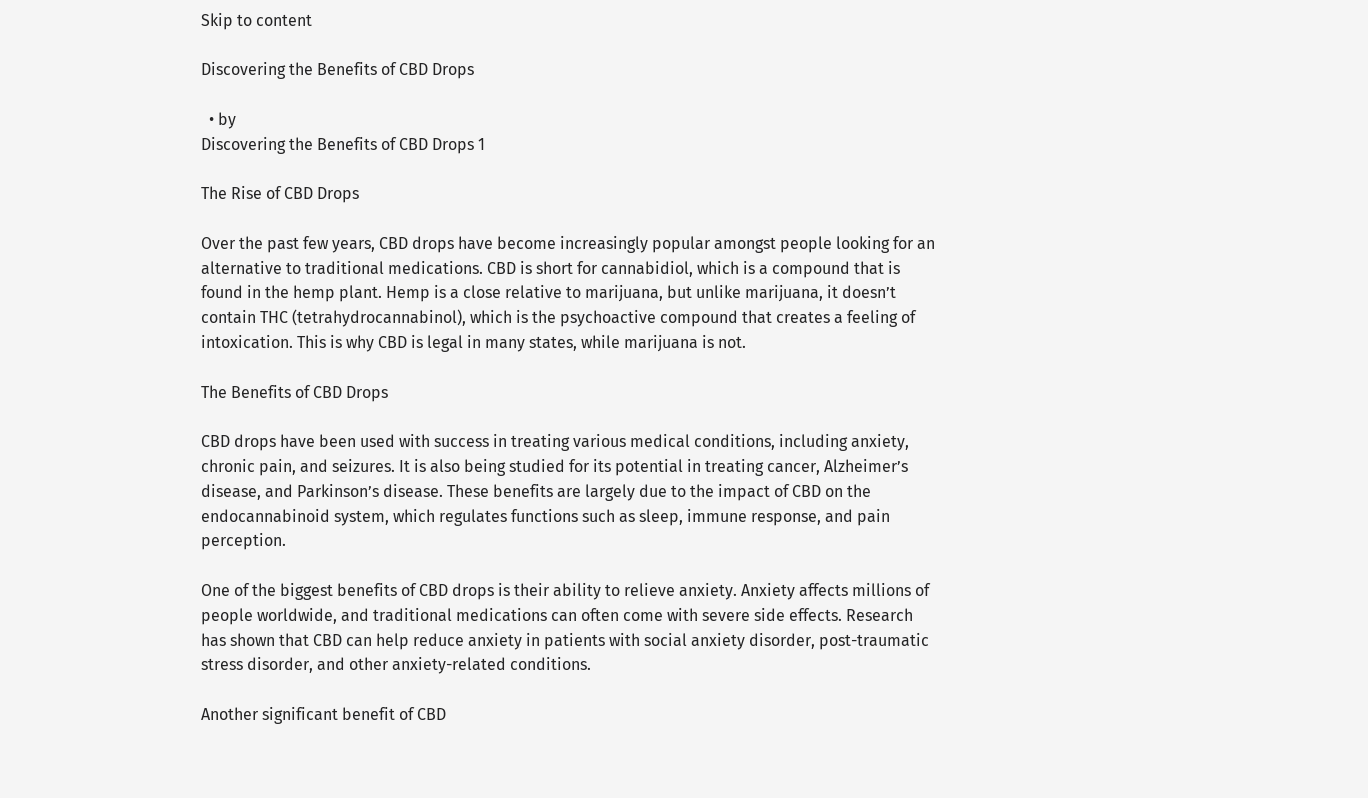Skip to content

Discovering the Benefits of CBD Drops

  • by
Discovering the Benefits of CBD Drops 1

The Rise of CBD Drops

Over the past few years, CBD drops have become increasingly popular amongst people looking for an alternative to traditional medications. CBD is short for cannabidiol, which is a compound that is found in the hemp plant. Hemp is a close relative to marijuana, but unlike marijuana, it doesn’t contain THC (tetrahydrocannabinol), which is the psychoactive compound that creates a feeling of intoxication. This is why CBD is legal in many states, while marijuana is not.

The Benefits of CBD Drops

CBD drops have been used with success in treating various medical conditions, including anxiety, chronic pain, and seizures. It is also being studied for its potential in treating cancer, Alzheimer’s disease, and Parkinson’s disease. These benefits are largely due to the impact of CBD on the endocannabinoid system, which regulates functions such as sleep, immune response, and pain perception.

One of the biggest benefits of CBD drops is their ability to relieve anxiety. Anxiety affects millions of people worldwide, and traditional medications can often come with severe side effects. Research has shown that CBD can help reduce anxiety in patients with social anxiety disorder, post-traumatic stress disorder, and other anxiety-related conditions.

Another significant benefit of CBD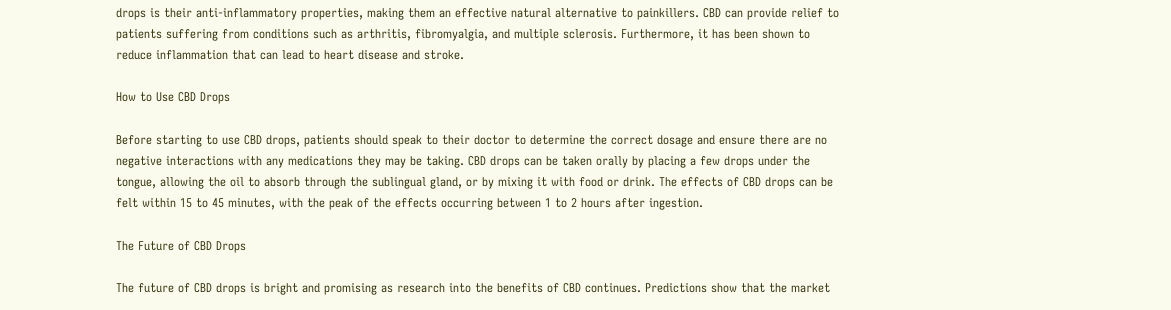drops is their anti-inflammatory properties, making them an effective natural alternative to painkillers. CBD can provide relief to patients suffering from conditions such as arthritis, fibromyalgia, and multiple sclerosis. Furthermore, it has been shown to reduce inflammation that can lead to heart disease and stroke.

How to Use CBD Drops

Before starting to use CBD drops, patients should speak to their doctor to determine the correct dosage and ensure there are no negative interactions with any medications they may be taking. CBD drops can be taken orally by placing a few drops under the tongue, allowing the oil to absorb through the sublingual gland, or by mixing it with food or drink. The effects of CBD drops can be felt within 15 to 45 minutes, with the peak of the effects occurring between 1 to 2 hours after ingestion.

The Future of CBD Drops

The future of CBD drops is bright and promising as research into the benefits of CBD continues. Predictions show that the market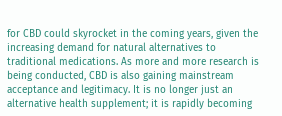for CBD could skyrocket in the coming years, given the increasing demand for natural alternatives to traditional medications. As more and more research is being conducted, CBD is also gaining mainstream acceptance and legitimacy. It is no longer just an alternative health supplement; it is rapidly becoming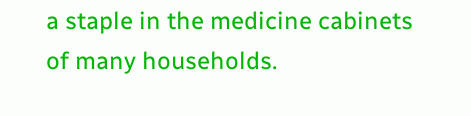a staple in the medicine cabinets of many households.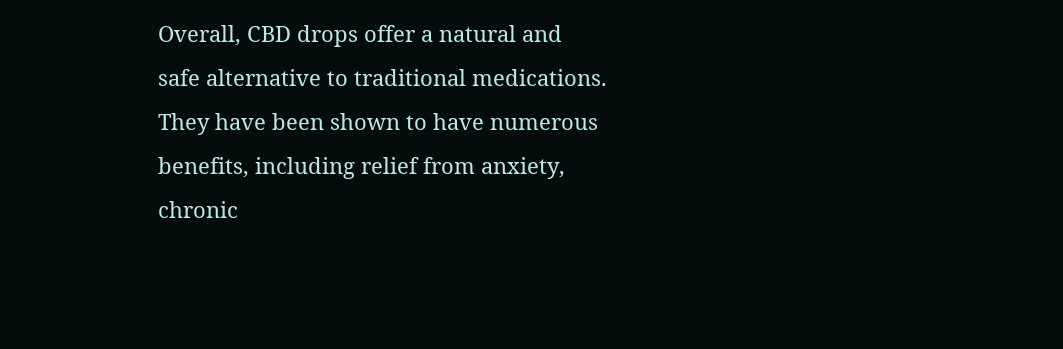Overall, CBD drops offer a natural and safe alternative to traditional medications. They have been shown to have numerous benefits, including relief from anxiety, chronic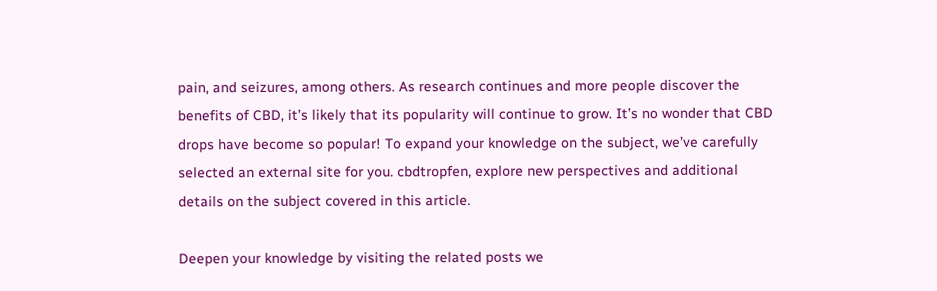pain, and seizures, among others. As research continues and more people discover the benefits of CBD, it’s likely that its popularity will continue to grow. It’s no wonder that CBD drops have become so popular! To expand your knowledge on the subject, we’ve carefully selected an external site for you. cbdtropfen, explore new perspectives and additional details on the subject covered in this article.

Deepen your knowledge by visiting the related posts we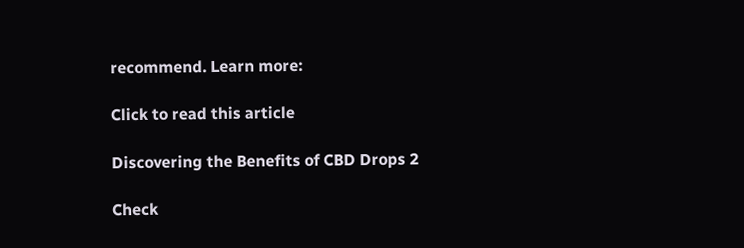recommend. Learn more:

Click to read this article

Discovering the Benefits of CBD Drops 2

Check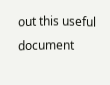out this useful document